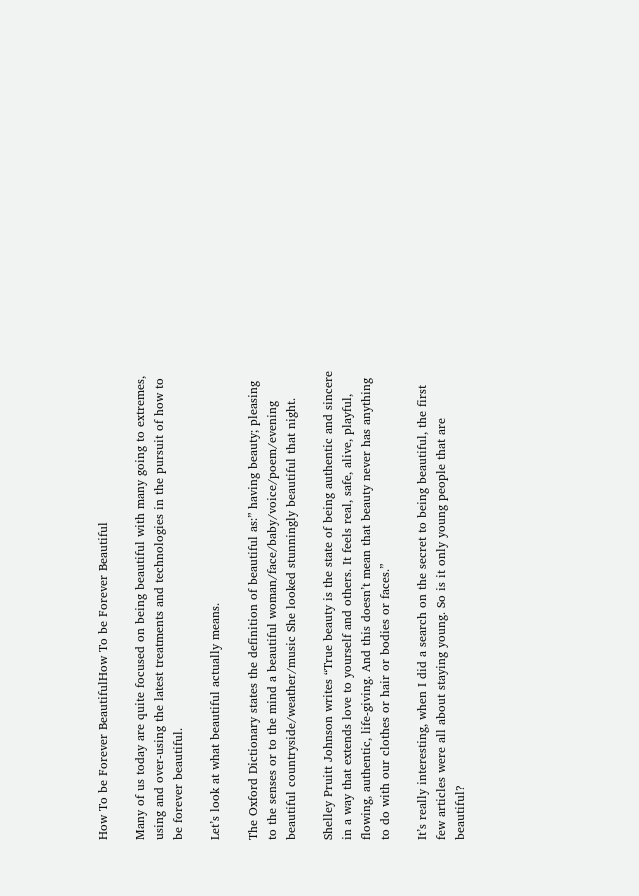How To be Forever BeautifulHow To be Forever Beautiful

Many of us today are quite focused on being beautiful with many going to extremes, using and over-using the latest treatments and technologies in the pursuit of how to be forever beautiful.

Let’s look at what beautiful actually means.

The Oxford Dictionary states the definition of beautiful as:” having beauty; pleasing to the senses or to the mind a beautiful woman/face/baby/voice/poem/evening beautiful countryside/weather/music She looked stunningly beautiful that night.

Shelley Pruitt Johnson writes “True beauty is the state of being authentic and sincere in a way that extends love to yourself and others. It feels real, safe, alive, playful, flowing, authentic, life-giving. And this doesn’t mean that beauty never has anything to do with our clothes or hair or bodies or faces.”

It’s really interesting, when I did a search on the secret to being beautiful, the first few articles were all about staying young. So is it only young people that are beautiful?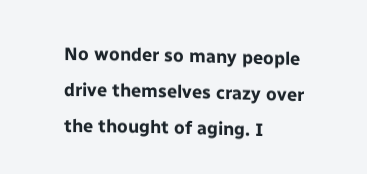No wonder so many people drive themselves crazy over the thought of aging. I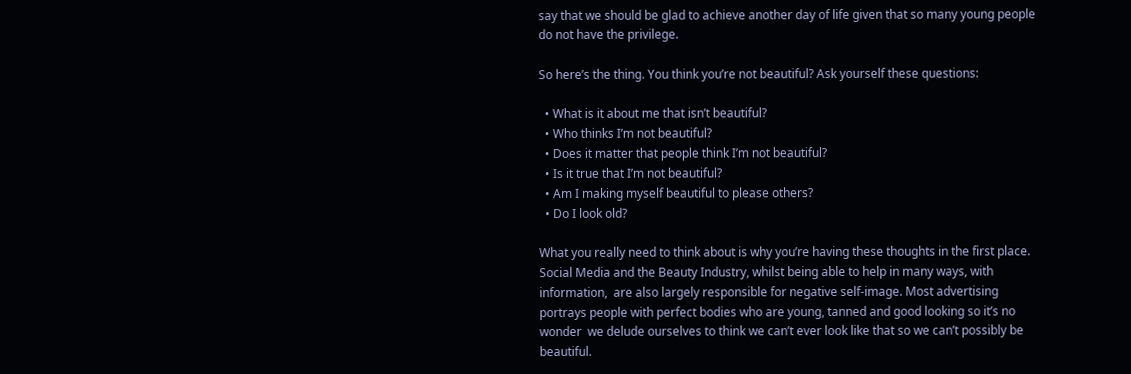say that we should be glad to achieve another day of life given that so many young people do not have the privilege.

So here’s the thing. You think you’re not beautiful? Ask yourself these questions:

  • What is it about me that isn’t beautiful?
  • Who thinks I’m not beautiful?
  • Does it matter that people think I’m not beautiful?
  • Is it true that I’m not beautiful?
  • Am I making myself beautiful to please others?
  • Do I look old?

What you really need to think about is why you’re having these thoughts in the first place. Social Media and the Beauty Industry, whilst being able to help in many ways, with information,  are also largely responsible for negative self-image. Most advertising portrays people with perfect bodies who are young, tanned and good looking so it’s no wonder  we delude ourselves to think we can’t ever look like that so we can’t possibly be beautiful.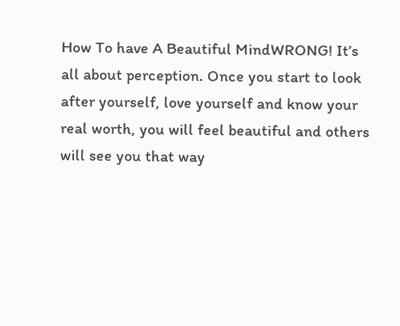How To have A Beautiful MindWRONG! It’s all about perception. Once you start to look after yourself, love yourself and know your real worth, you will feel beautiful and others will see you that way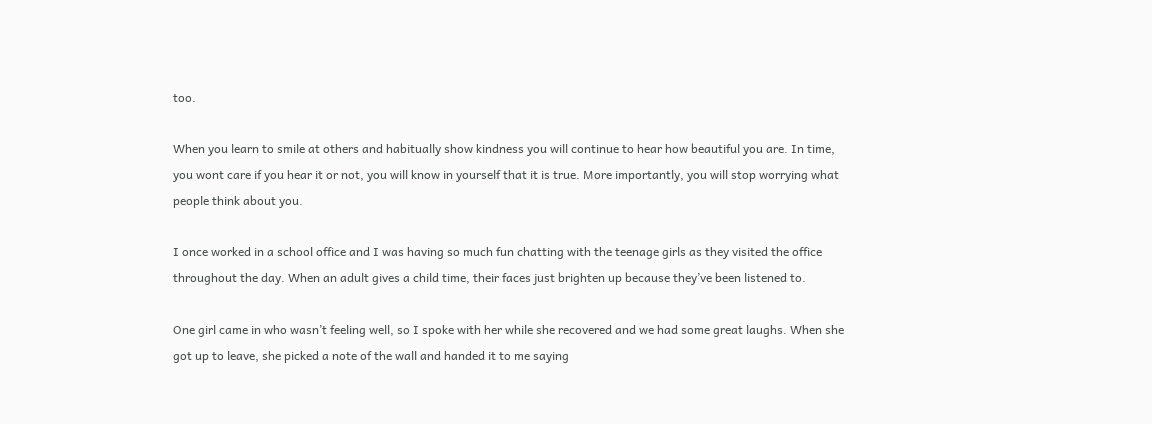too.

When you learn to smile at others and habitually show kindness you will continue to hear how beautiful you are. In time, you wont care if you hear it or not, you will know in yourself that it is true. More importantly, you will stop worrying what people think about you.

I once worked in a school office and I was having so much fun chatting with the teenage girls as they visited the office throughout the day. When an adult gives a child time, their faces just brighten up because they’ve been listened to.

One girl came in who wasn’t feeling well, so I spoke with her while she recovered and we had some great laughs. When she got up to leave, she picked a note of the wall and handed it to me saying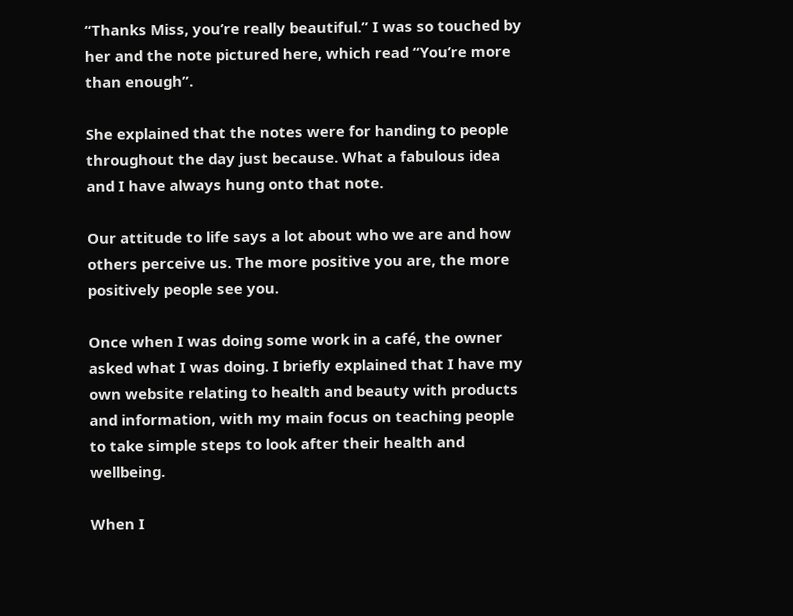“Thanks Miss, you’re really beautiful.” I was so touched by her and the note pictured here, which read “You’re more than enough”.

She explained that the notes were for handing to people throughout the day just because. What a fabulous idea and I have always hung onto that note.

Our attitude to life says a lot about who we are and how others perceive us. The more positive you are, the more positively people see you.

Once when I was doing some work in a café, the owner asked what I was doing. I briefly explained that I have my own website relating to health and beauty with products and information, with my main focus on teaching people to take simple steps to look after their health and wellbeing.

When I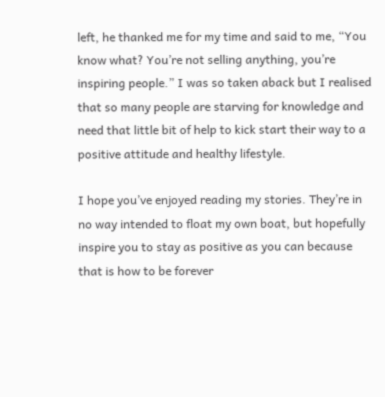left, he thanked me for my time and said to me, “You know what? You’re not selling anything, you’re inspiring people.” I was so taken aback but I realised that so many people are starving for knowledge and need that little bit of help to kick start their way to a positive attitude and healthy lifestyle.

I hope you’ve enjoyed reading my stories. They’re in no way intended to float my own boat, but hopefully inspire you to stay as positive as you can because that is how to be forever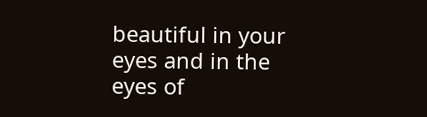beautiful in your eyes and in the eyes of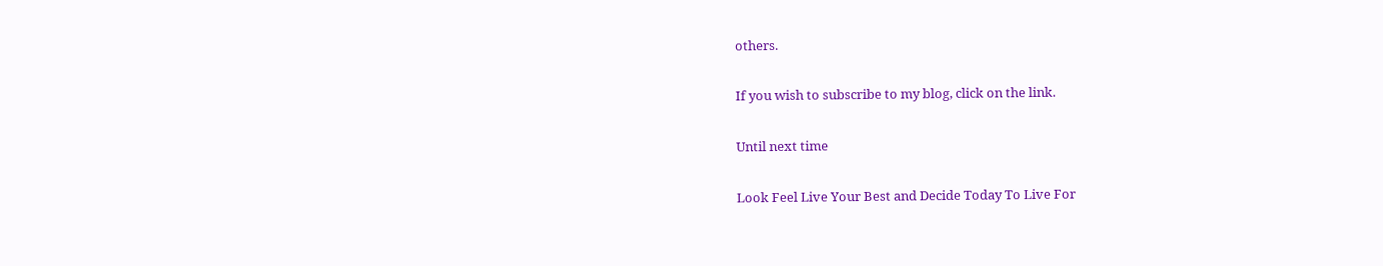others.

If you wish to subscribe to my blog, click on the link.

Until next time

Look Feel Live Your Best and Decide Today To Live For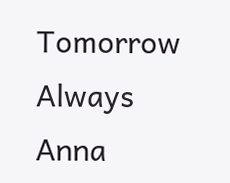Tomorrow
Always Anna